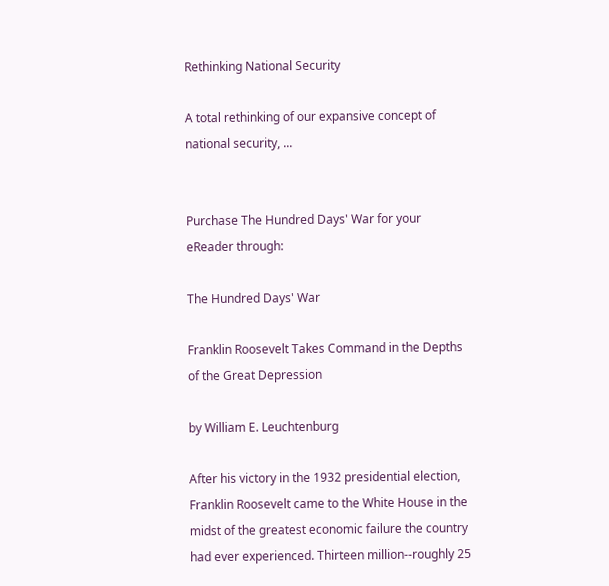Rethinking National Security

A total rethinking of our expansive concept of national security, ...


Purchase The Hundred Days' War for your eReader through:

The Hundred Days' War

Franklin Roosevelt Takes Command in the Depths of the Great Depression

by William E. Leuchtenburg

After his victory in the 1932 presidential election, Franklin Roosevelt came to the White House in the midst of the greatest economic failure the country had ever experienced. Thirteen million--roughly 25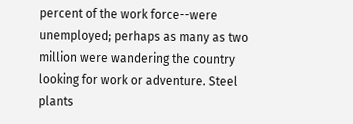percent of the work force--were unemployed; perhaps as many as two million were wandering the country looking for work or adventure. Steel plants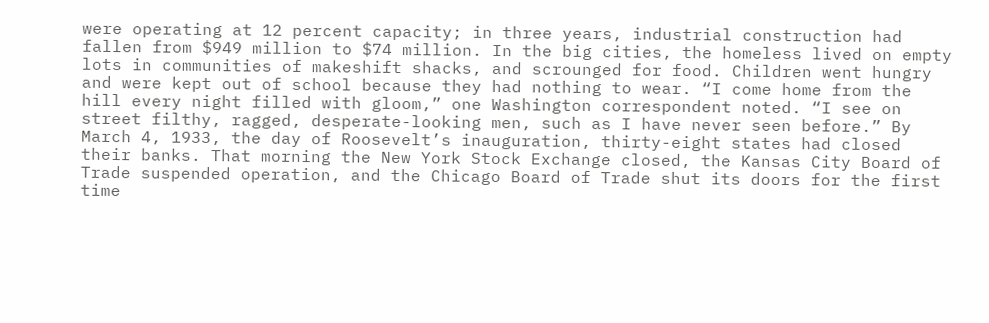were operating at 12 percent capacity; in three years, industrial construction had fallen from $949 million to $74 million. In the big cities, the homeless lived on empty lots in communities of makeshift shacks, and scrounged for food. Children went hungry and were kept out of school because they had nothing to wear. “I come home from the hill every night filled with gloom,” one Washington correspondent noted. “I see on street filthy, ragged, desperate-looking men, such as I have never seen before.” By March 4, 1933, the day of Roosevelt’s inauguration, thirty-eight states had closed their banks. That morning the New York Stock Exchange closed, the Kansas City Board of Trade suspended operation, and the Chicago Board of Trade shut its doors for the first time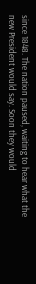since 1848. The nation paused, waiting to hear what the new President would say. Soon they would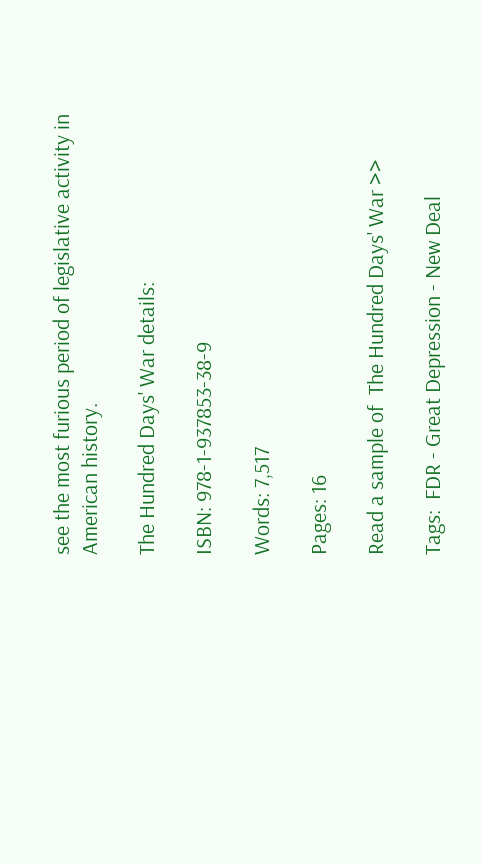see the most furious period of legislative activity in American history.

The Hundred Days' War details:

ISBN: 978-1-937853-38-9

Words: 7,517

Pages: 16

Read a sample of  The Hundred Days' War >>

Tags:  FDR - Great Depression - New Deal